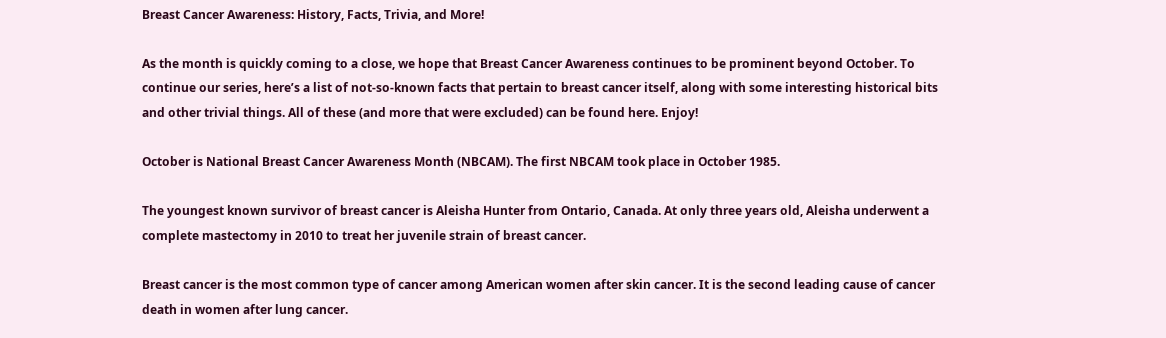Breast Cancer Awareness: History, Facts, Trivia, and More!

As the month is quickly coming to a close, we hope that Breast Cancer Awareness continues to be prominent beyond October. To continue our series, here’s a list of not-so-known facts that pertain to breast cancer itself, along with some interesting historical bits and other trivial things. All of these (and more that were excluded) can be found here. Enjoy!

October is National Breast Cancer Awareness Month (NBCAM). The first NBCAM took place in October 1985.

The youngest known survivor of breast cancer is Aleisha Hunter from Ontario, Canada. At only three years old, Aleisha underwent a complete mastectomy in 2010 to treat her juvenile strain of breast cancer.

Breast cancer is the most common type of cancer among American women after skin cancer. It is the second leading cause of cancer death in women after lung cancer.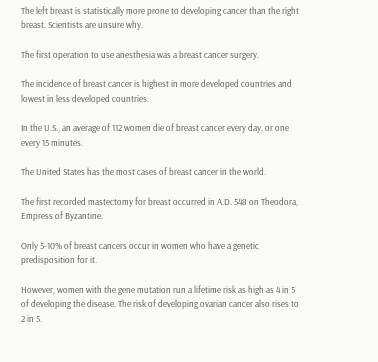The left breast is statistically more prone to developing cancer than the right breast. Scientists are unsure why.

The first operation to use anesthesia was a breast cancer surgery.

The incidence of breast cancer is highest in more developed countries and lowest in less developed countries.

In the U.S., an average of 112 women die of breast cancer every day, or one every 15 minutes.

The United States has the most cases of breast cancer in the world.

The first recorded mastectomy for breast occurred in A.D. 548 on Theodora, Empress of Byzantine.

Only 5-10% of breast cancers occur in women who have a genetic predisposition for it.

However, women with the gene mutation run a lifetime risk as high as 4 in 5 of developing the disease. The risk of developing ovarian cancer also rises to 2 in 5.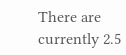There are currently 2.5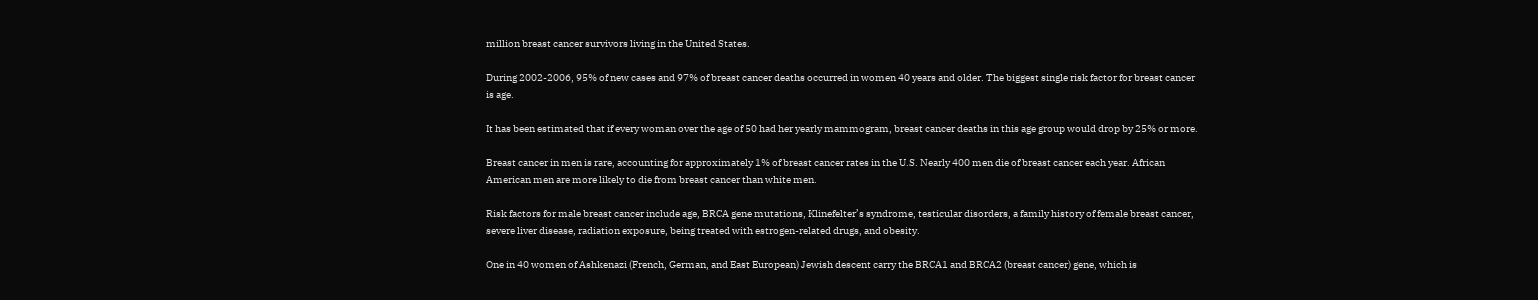million breast cancer survivors living in the United States.

During 2002-2006, 95% of new cases and 97% of breast cancer deaths occurred in women 40 years and older. The biggest single risk factor for breast cancer is age.

It has been estimated that if every woman over the age of 50 had her yearly mammogram, breast cancer deaths in this age group would drop by 25% or more.

Breast cancer in men is rare, accounting for approximately 1% of breast cancer rates in the U.S. Nearly 400 men die of breast cancer each year. African American men are more likely to die from breast cancer than white men.

Risk factors for male breast cancer include age, BRCA gene mutations, Klinefelter’s syndrome, testicular disorders, a family history of female breast cancer, severe liver disease, radiation exposure, being treated with estrogen-related drugs, and obesity.

One in 40 women of Ashkenazi (French, German, and East European) Jewish descent carry the BRCA1 and BRCA2 (breast cancer) gene, which is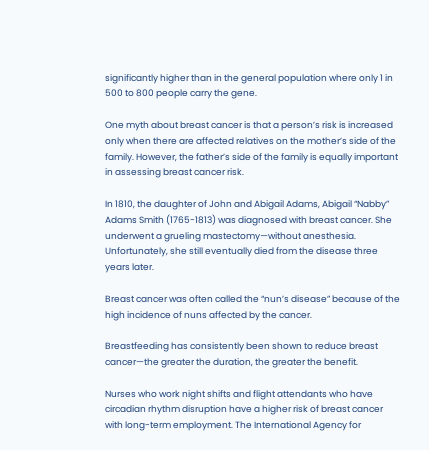significantly higher than in the general population where only 1 in 500 to 800 people carry the gene.

One myth about breast cancer is that a person’s risk is increased only when there are affected relatives on the mother’s side of the family. However, the father’s side of the family is equally important in assessing breast cancer risk.

In 1810, the daughter of John and Abigail Adams, Abigail “Nabby” Adams Smith (1765-1813) was diagnosed with breast cancer. She underwent a grueling mastectomy—without anesthesia. Unfortunately, she still eventually died from the disease three years later.

Breast cancer was often called the “nun’s disease” because of the high incidence of nuns affected by the cancer.

Breastfeeding has consistently been shown to reduce breast cancer—the greater the duration, the greater the benefit.

Nurses who work night shifts and flight attendants who have circadian rhythm disruption have a higher risk of breast cancer with long-term employment. The International Agency for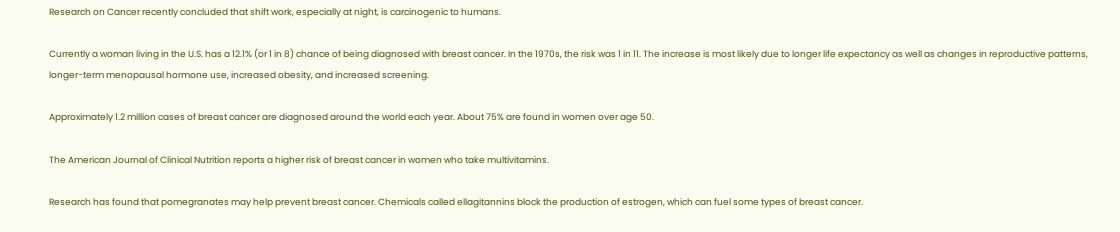Research on Cancer recently concluded that shift work, especially at night, is carcinogenic to humans.

Currently a woman living in the U.S. has a 12.1% (or 1 in 8) chance of being diagnosed with breast cancer. In the 1970s, the risk was 1 in 11. The increase is most likely due to longer life expectancy as well as changes in reproductive patterns, longer-term menopausal hormone use, increased obesity, and increased screening.

Approximately 1.2 million cases of breast cancer are diagnosed around the world each year. About 75% are found in women over age 50.

The American Journal of Clinical Nutrition reports a higher risk of breast cancer in women who take multivitamins.

Research has found that pomegranates may help prevent breast cancer. Chemicals called ellagitannins block the production of estrogen, which can fuel some types of breast cancer.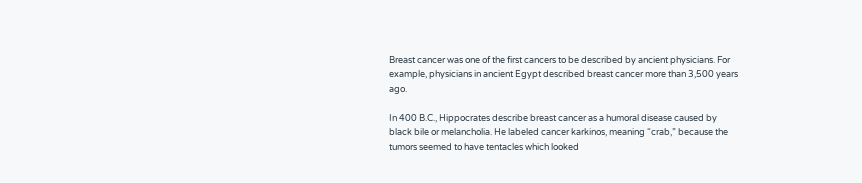Breast cancer was one of the first cancers to be described by ancient physicians. For example, physicians in ancient Egypt described breast cancer more than 3,500 years ago.

In 400 B.C., Hippocrates describe breast cancer as a humoral disease caused by black bile or melancholia. He labeled cancer karkinos, meaning “crab,” because the tumors seemed to have tentacles which looked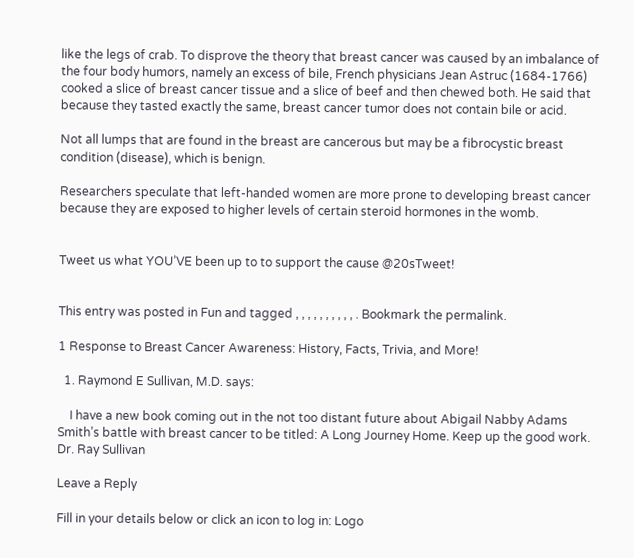like the legs of crab. To disprove the theory that breast cancer was caused by an imbalance of the four body humors, namely an excess of bile, French physicians Jean Astruc (1684-1766) cooked a slice of breast cancer tissue and a slice of beef and then chewed both. He said that because they tasted exactly the same, breast cancer tumor does not contain bile or acid.

Not all lumps that are found in the breast are cancerous but may be a fibrocystic breast condition (disease), which is benign.

Researchers speculate that left-handed women are more prone to developing breast cancer because they are exposed to higher levels of certain steroid hormones in the womb.


Tweet us what YOU’VE been up to to support the cause @20sTweet!


This entry was posted in Fun and tagged , , , , , , , , , , . Bookmark the permalink.

1 Response to Breast Cancer Awareness: History, Facts, Trivia, and More!

  1. Raymond E Sullivan, M.D. says:

    I have a new book coming out in the not too distant future about Abigail Nabby Adams Smith’s battle with breast cancer to be titled: A Long Journey Home. Keep up the good work. Dr. Ray Sullivan

Leave a Reply

Fill in your details below or click an icon to log in: Logo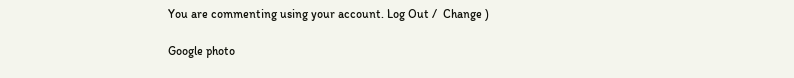You are commenting using your account. Log Out /  Change )

Google photo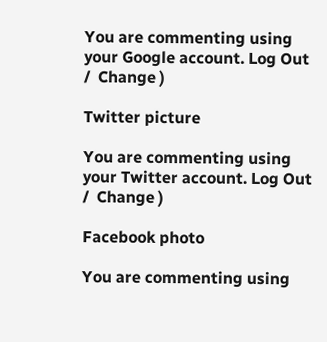You are commenting using your Google account. Log Out /  Change )

Twitter picture

You are commenting using your Twitter account. Log Out /  Change )

Facebook photo

You are commenting using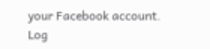your Facebook account. Log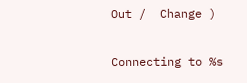Out /  Change )

Connecting to %s